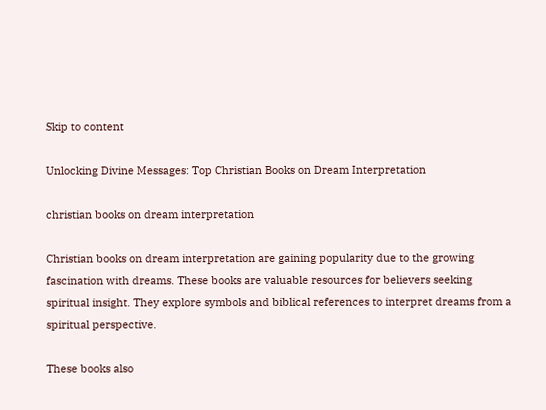Skip to content

Unlocking Divine Messages: Top Christian Books on Dream Interpretation

christian books on dream interpretation

Christian books on dream interpretation are gaining popularity due to the growing fascination with dreams. These books are valuable resources for believers seeking spiritual insight. They explore symbols and biblical references to interpret dreams from a spiritual perspective.

These books also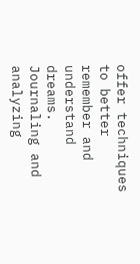offer techniques to better remember and understand dreams. Journaling and analyzing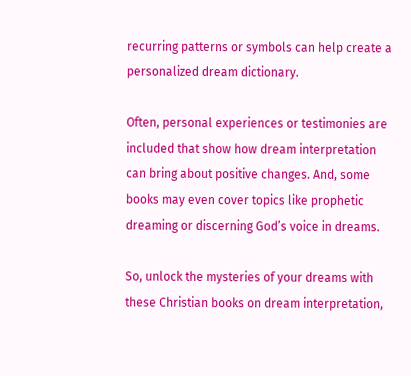recurring patterns or symbols can help create a personalized dream dictionary.

Often, personal experiences or testimonies are included that show how dream interpretation can bring about positive changes. And, some books may even cover topics like prophetic dreaming or discerning God’s voice in dreams.

So, unlock the mysteries of your dreams with these Christian books on dream interpretation,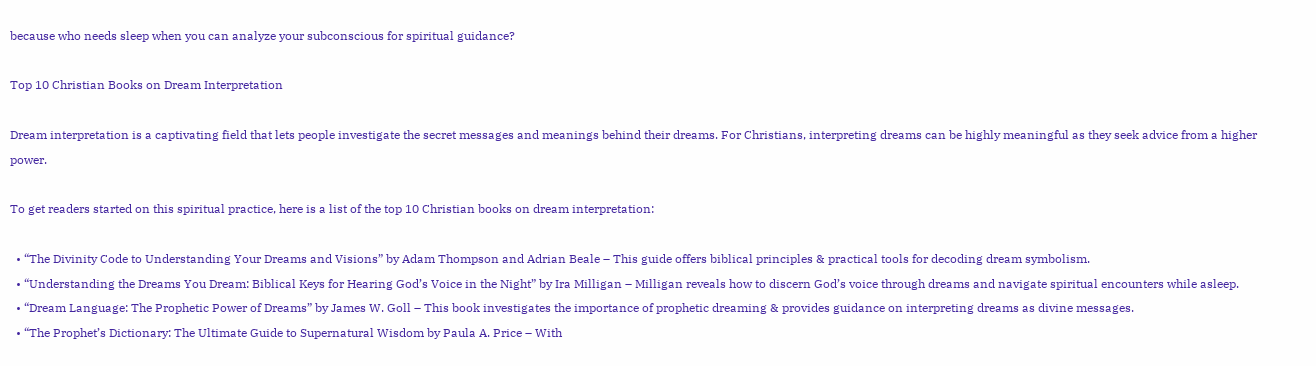because who needs sleep when you can analyze your subconscious for spiritual guidance?

Top 10 Christian Books on Dream Interpretation

Dream interpretation is a captivating field that lets people investigate the secret messages and meanings behind their dreams. For Christians, interpreting dreams can be highly meaningful as they seek advice from a higher power.

To get readers started on this spiritual practice, here is a list of the top 10 Christian books on dream interpretation:

  • “The Divinity Code to Understanding Your Dreams and Visions” by Adam Thompson and Adrian Beale – This guide offers biblical principles & practical tools for decoding dream symbolism.
  • “Understanding the Dreams You Dream: Biblical Keys for Hearing God’s Voice in the Night” by Ira Milligan – Milligan reveals how to discern God’s voice through dreams and navigate spiritual encounters while asleep.
  • “Dream Language: The Prophetic Power of Dreams” by James W. Goll – This book investigates the importance of prophetic dreaming & provides guidance on interpreting dreams as divine messages.
  • “The Prophet’s Dictionary: The Ultimate Guide to Supernatural Wisdom by Paula A. Price – With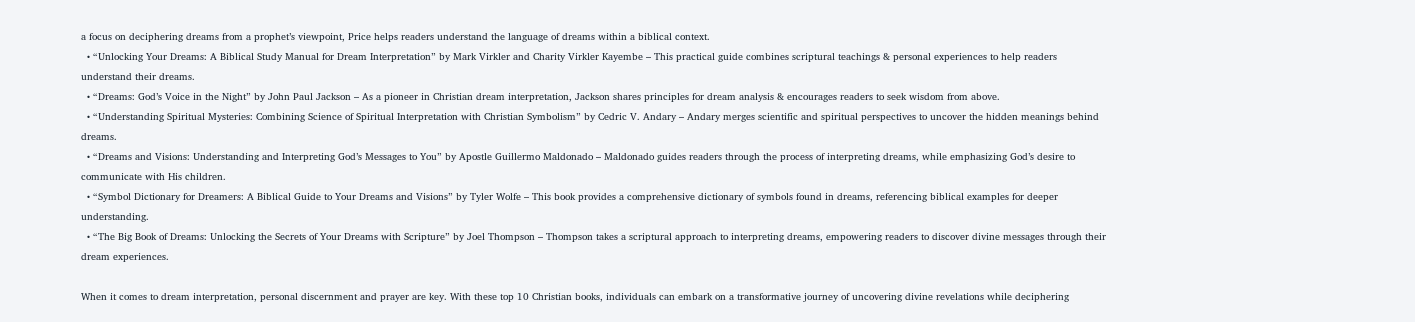a focus on deciphering dreams from a prophet’s viewpoint, Price helps readers understand the language of dreams within a biblical context.
  • “Unlocking Your Dreams: A Biblical Study Manual for Dream Interpretation” by Mark Virkler and Charity Virkler Kayembe – This practical guide combines scriptural teachings & personal experiences to help readers understand their dreams.
  • “Dreams: God’s Voice in the Night” by John Paul Jackson – As a pioneer in Christian dream interpretation, Jackson shares principles for dream analysis & encourages readers to seek wisdom from above.
  • “Understanding Spiritual Mysteries: Combining Science of Spiritual Interpretation with Christian Symbolism” by Cedric V. Andary – Andary merges scientific and spiritual perspectives to uncover the hidden meanings behind dreams.
  • “Dreams and Visions: Understanding and Interpreting God’s Messages to You” by Apostle Guillermo Maldonado – Maldonado guides readers through the process of interpreting dreams, while emphasizing God’s desire to communicate with His children.
  • “Symbol Dictionary for Dreamers: A Biblical Guide to Your Dreams and Visions” by Tyler Wolfe – This book provides a comprehensive dictionary of symbols found in dreams, referencing biblical examples for deeper understanding.
  • “The Big Book of Dreams: Unlocking the Secrets of Your Dreams with Scripture” by Joel Thompson – Thompson takes a scriptural approach to interpreting dreams, empowering readers to discover divine messages through their dream experiences.

When it comes to dream interpretation, personal discernment and prayer are key. With these top 10 Christian books, individuals can embark on a transformative journey of uncovering divine revelations while deciphering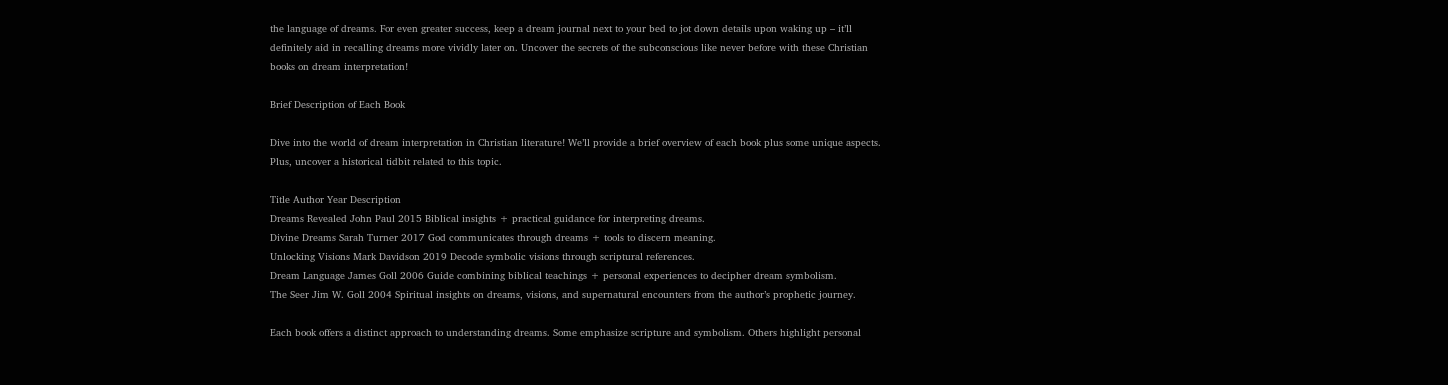the language of dreams. For even greater success, keep a dream journal next to your bed to jot down details upon waking up – it’ll definitely aid in recalling dreams more vividly later on. Uncover the secrets of the subconscious like never before with these Christian books on dream interpretation!

Brief Description of Each Book

Dive into the world of dream interpretation in Christian literature! We’ll provide a brief overview of each book plus some unique aspects. Plus, uncover a historical tidbit related to this topic.

Title Author Year Description
Dreams Revealed John Paul 2015 Biblical insights + practical guidance for interpreting dreams.
Divine Dreams Sarah Turner 2017 God communicates through dreams + tools to discern meaning.
Unlocking Visions Mark Davidson 2019 Decode symbolic visions through scriptural references.
Dream Language James Goll 2006 Guide combining biblical teachings + personal experiences to decipher dream symbolism.
The Seer Jim W. Goll 2004 Spiritual insights on dreams, visions, and supernatural encounters from the author’s prophetic journey.

Each book offers a distinct approach to understanding dreams. Some emphasize scripture and symbolism. Others highlight personal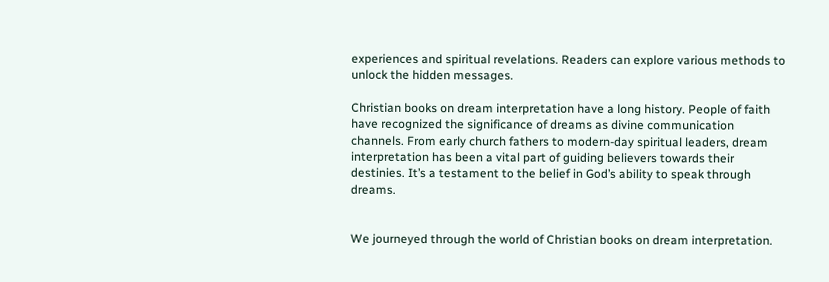experiences and spiritual revelations. Readers can explore various methods to unlock the hidden messages.

Christian books on dream interpretation have a long history. People of faith have recognized the significance of dreams as divine communication channels. From early church fathers to modern-day spiritual leaders, dream interpretation has been a vital part of guiding believers towards their destinies. It’s a testament to the belief in God’s ability to speak through dreams.


We journeyed through the world of Christian books on dream interpretation.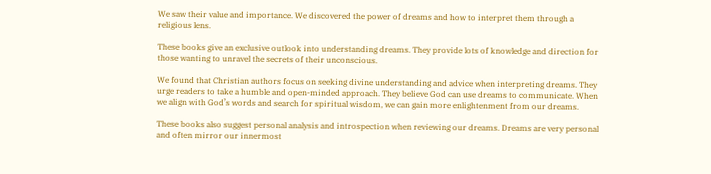We saw their value and importance. We discovered the power of dreams and how to interpret them through a religious lens.

These books give an exclusive outlook into understanding dreams. They provide lots of knowledge and direction for those wanting to unravel the secrets of their unconscious.

We found that Christian authors focus on seeking divine understanding and advice when interpreting dreams. They urge readers to take a humble and open-minded approach. They believe God can use dreams to communicate. When we align with God’s words and search for spiritual wisdom, we can gain more enlightenment from our dreams.

These books also suggest personal analysis and introspection when reviewing our dreams. Dreams are very personal and often mirror our innermost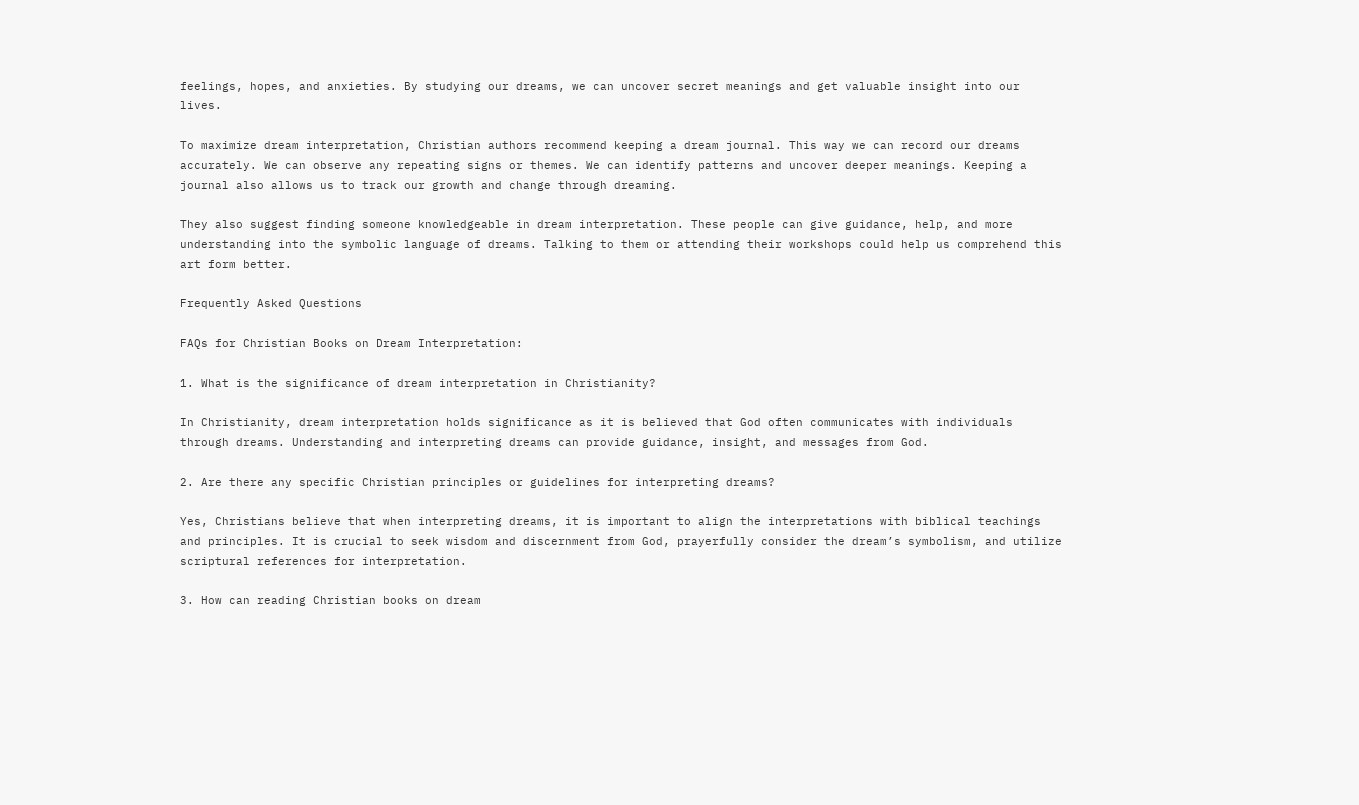feelings, hopes, and anxieties. By studying our dreams, we can uncover secret meanings and get valuable insight into our lives.

To maximize dream interpretation, Christian authors recommend keeping a dream journal. This way we can record our dreams accurately. We can observe any repeating signs or themes. We can identify patterns and uncover deeper meanings. Keeping a journal also allows us to track our growth and change through dreaming.

They also suggest finding someone knowledgeable in dream interpretation. These people can give guidance, help, and more understanding into the symbolic language of dreams. Talking to them or attending their workshops could help us comprehend this art form better.

Frequently Asked Questions

FAQs for Christian Books on Dream Interpretation:

1. What is the significance of dream interpretation in Christianity?

In Christianity, dream interpretation holds significance as it is believed that God often communicates with individuals through dreams. Understanding and interpreting dreams can provide guidance, insight, and messages from God.

2. Are there any specific Christian principles or guidelines for interpreting dreams?

Yes, Christians believe that when interpreting dreams, it is important to align the interpretations with biblical teachings and principles. It is crucial to seek wisdom and discernment from God, prayerfully consider the dream’s symbolism, and utilize scriptural references for interpretation.

3. How can reading Christian books on dream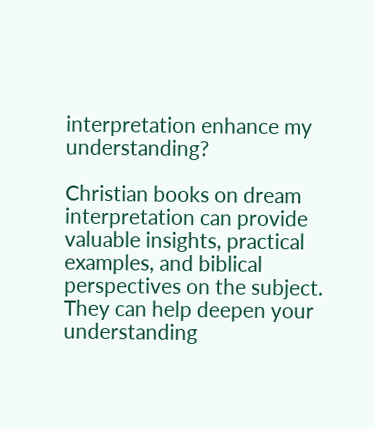interpretation enhance my understanding?

Christian books on dream interpretation can provide valuable insights, practical examples, and biblical perspectives on the subject. They can help deepen your understanding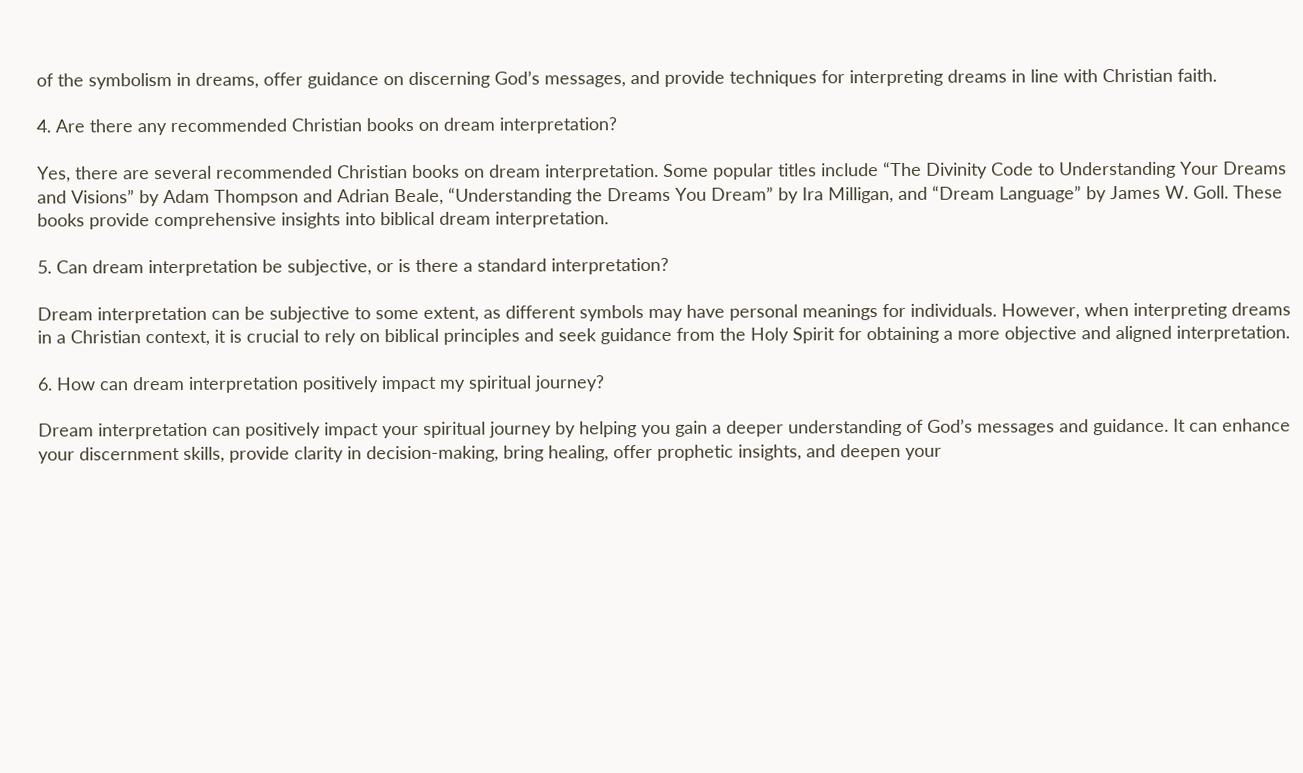of the symbolism in dreams, offer guidance on discerning God’s messages, and provide techniques for interpreting dreams in line with Christian faith.

4. Are there any recommended Christian books on dream interpretation?

Yes, there are several recommended Christian books on dream interpretation. Some popular titles include “The Divinity Code to Understanding Your Dreams and Visions” by Adam Thompson and Adrian Beale, “Understanding the Dreams You Dream” by Ira Milligan, and “Dream Language” by James W. Goll. These books provide comprehensive insights into biblical dream interpretation.

5. Can dream interpretation be subjective, or is there a standard interpretation?

Dream interpretation can be subjective to some extent, as different symbols may have personal meanings for individuals. However, when interpreting dreams in a Christian context, it is crucial to rely on biblical principles and seek guidance from the Holy Spirit for obtaining a more objective and aligned interpretation.

6. How can dream interpretation positively impact my spiritual journey?

Dream interpretation can positively impact your spiritual journey by helping you gain a deeper understanding of God’s messages and guidance. It can enhance your discernment skills, provide clarity in decision-making, bring healing, offer prophetic insights, and deepen your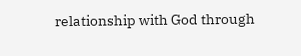relationship with God through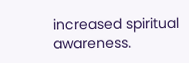increased spiritual awareness.